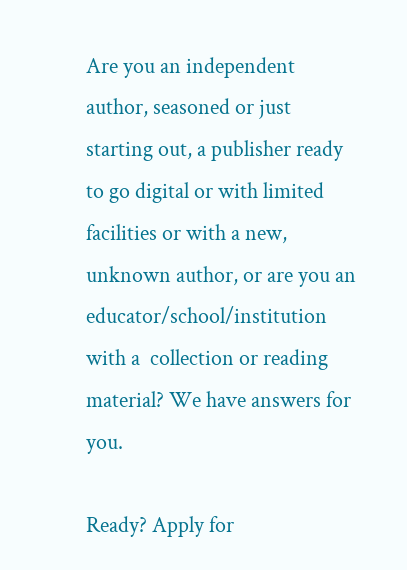Are you an independent author, seasoned or just starting out, a publisher ready to go digital or with limited facilities or with a new, unknown author, or are you an educator/school/institution with a  collection or reading material? We have answers for you.

Ready? Apply for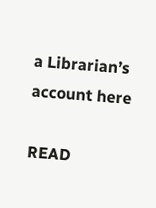a Librarian’s account here

READ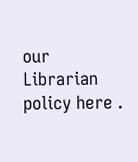our Librarian policy here .